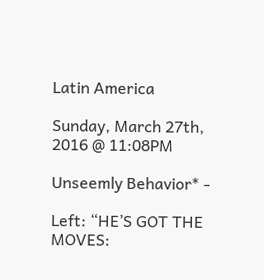Latin America

Sunday, March 27th, 2016 @ 11:08PM

Unseemly Behavior* -

Left: “HE’S GOT THE MOVES: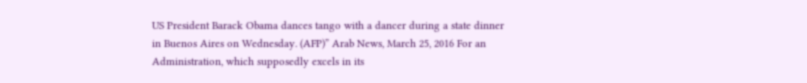US President Barack Obama dances tango with a dancer during a state dinner in Buenos Aires on Wednesday. (AFP)” Arab News, March 25, 2016 For an Administration, which supposedly excels in its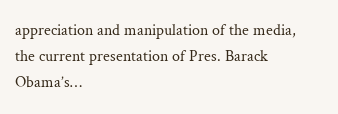appreciation and manipulation of the media, the current presentation of Pres. Barack Obama’s…